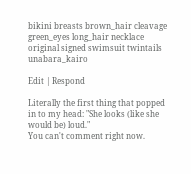bikini breasts brown_hair cleavage green_eyes long_hair necklace original signed swimsuit twintails unabara_kairo

Edit | Respond

Literally the first thing that popped in to my head: "She looks (like she would be) loud."
You can't comment right now.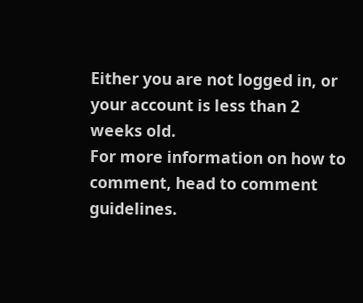Either you are not logged in, or your account is less than 2 weeks old.
For more information on how to comment, head to comment guidelines.